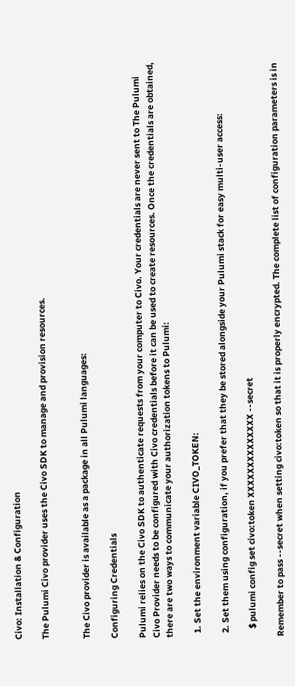Civo: Installation & Configuration

The Pulumi Civo provider uses the Civo SDK to manage and provision resources.


The Civo provider is available as a package in all Pulumi languages:

Configuring Credentials

Pulumi relies on the Civo SDK to authenticate requests from your computer to Civo. Your credentials are never sent to The Pulumi Civo Provider needs to be configured with Civo credentials before it can be used to create resources. Once the credentials are obtained, there are two ways to communicate your authorization tokens to Pulumi:

  1. Set the environment variable CIVO_TOKEN:

  2. Set them using configuration, if you prefer that they be stored alongside your Pulumi stack for easy multi-user access:

    $ pulumi config set civo:token XXXXXXXXXXXXXX --secret

Remember to pass --secret when setting civo:token so that it is properly encrypted. The complete list of configuration parameters is in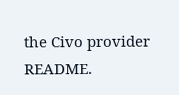the Civo provider README.